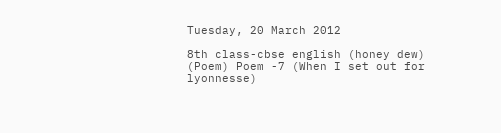Tuesday, 20 March 2012

8th class-cbse english (honey dew) (Poem) Poem -7 (When I set out for lyonnesse)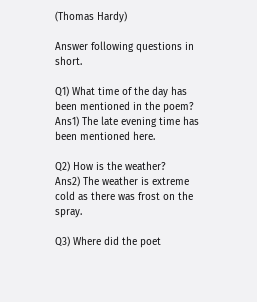(Thomas Hardy)

Answer following questions in short.

Q1) What time of the day has been mentioned in the poem?
Ans1) The late evening time has been mentioned here.

Q2) How is the weather?
Ans2) The weather is extreme cold as there was frost on the spray.

Q3) Where did the poet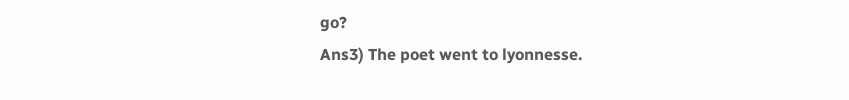go?
Ans3) The poet went to lyonnesse.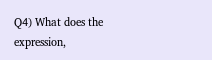Q4) What does the expression,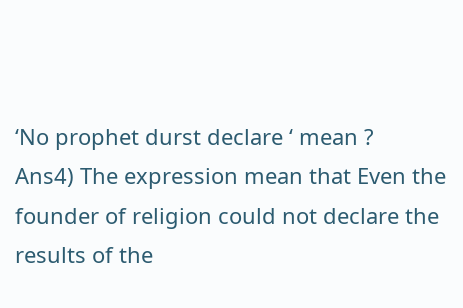‘No prophet durst declare ‘ mean ?
Ans4) The expression mean that Even the founder of religion could not declare the results of the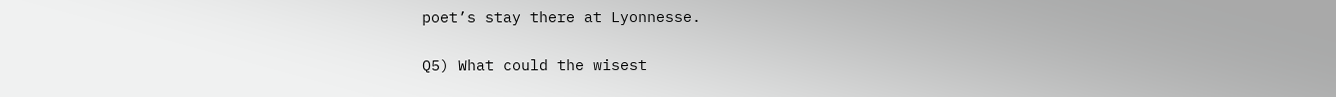poet’s stay there at Lyonnesse.

Q5) What could the wisest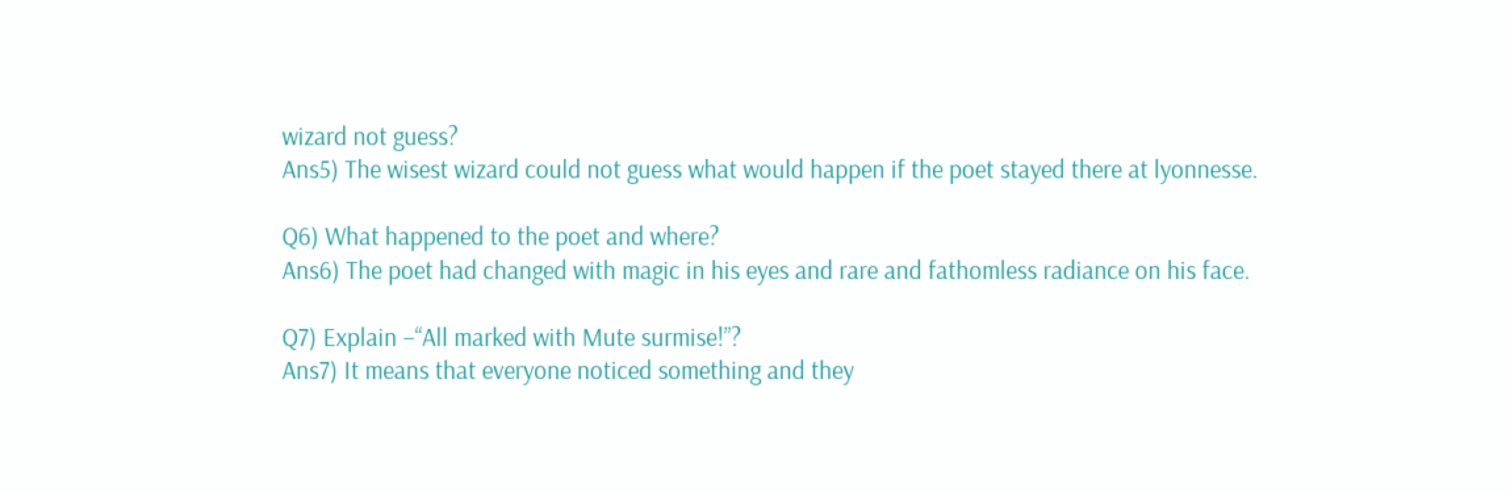wizard not guess?
Ans5) The wisest wizard could not guess what would happen if the poet stayed there at lyonnesse.

Q6) What happened to the poet and where?
Ans6) The poet had changed with magic in his eyes and rare and fathomless radiance on his face.

Q7) Explain –“All marked with Mute surmise!”?
Ans7) It means that everyone noticed something and they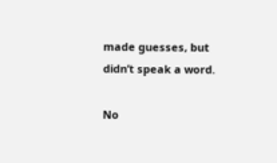made guesses, but didn’t speak a word.

No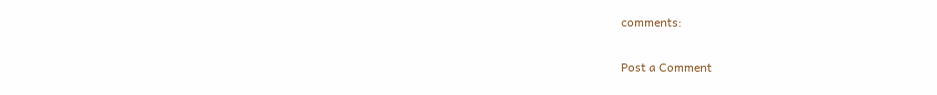comments:

Post a Comment